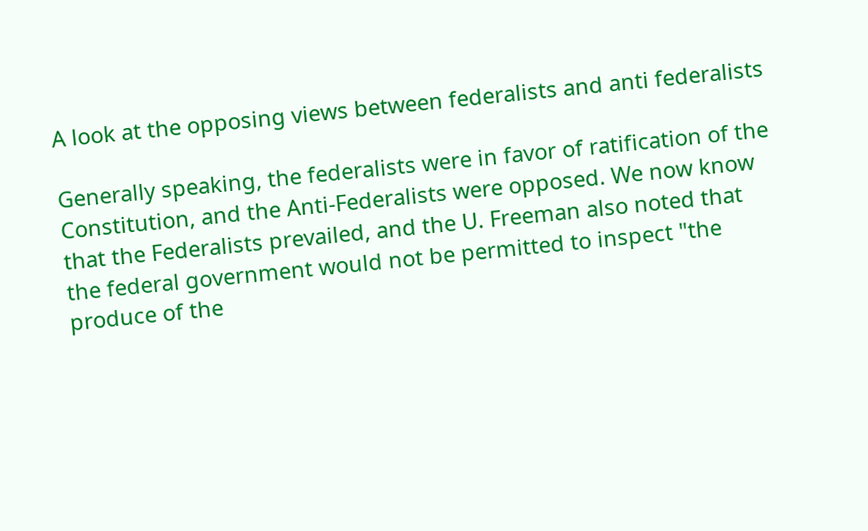A look at the opposing views between federalists and anti federalists

Generally speaking, the federalists were in favor of ratification of the Constitution, and the Anti-Federalists were opposed. We now know that the Federalists prevailed, and the U. Freeman also noted that the federal government would not be permitted to inspect "the produce of the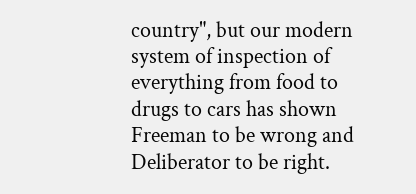country", but our modern system of inspection of everything from food to drugs to cars has shown Freeman to be wrong and Deliberator to be right.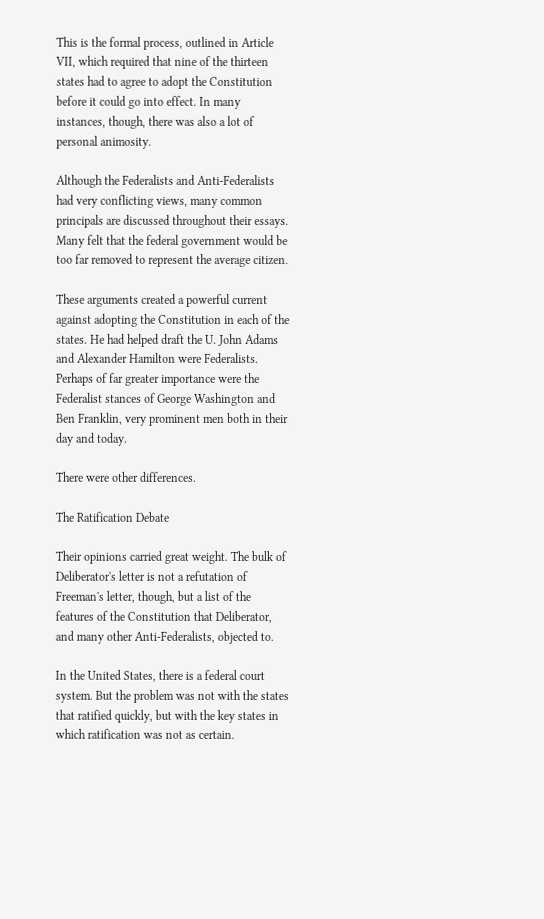This is the formal process, outlined in Article VII, which required that nine of the thirteen states had to agree to adopt the Constitution before it could go into effect. In many instances, though, there was also a lot of personal animosity.

Although the Federalists and Anti-Federalists had very conflicting views, many common principals are discussed throughout their essays. Many felt that the federal government would be too far removed to represent the average citizen.

These arguments created a powerful current against adopting the Constitution in each of the states. He had helped draft the U. John Adams and Alexander Hamilton were Federalists. Perhaps of far greater importance were the Federalist stances of George Washington and Ben Franklin, very prominent men both in their day and today.

There were other differences.

The Ratification Debate

Their opinions carried great weight. The bulk of Deliberator's letter is not a refutation of Freeman's letter, though, but a list of the features of the Constitution that Deliberator, and many other Anti-Federalists, objected to.

In the United States, there is a federal court system. But the problem was not with the states that ratified quickly, but with the key states in which ratification was not as certain.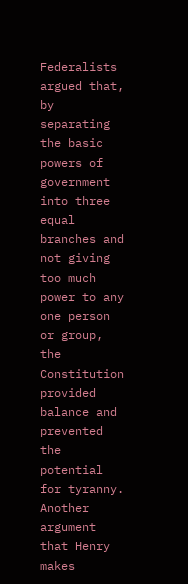Federalists argued that, by separating the basic powers of government into three equal branches and not giving too much power to any one person or group, the Constitution provided balance and prevented the potential for tyranny. Another argument that Henry makes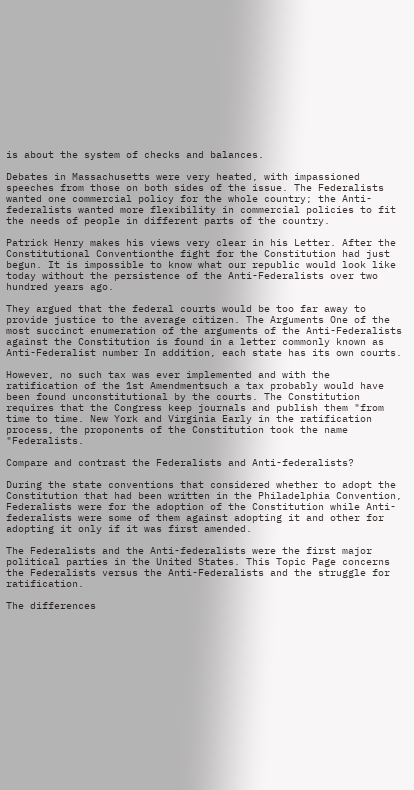is about the system of checks and balances.

Debates in Massachusetts were very heated, with impassioned speeches from those on both sides of the issue. The Federalists wanted one commercial policy for the whole country; the Anti-federalists wanted more flexibility in commercial policies to fit the needs of people in different parts of the country.

Patrick Henry makes his views very clear in his Letter. After the Constitutional Conventionthe fight for the Constitution had just begun. It is impossible to know what our republic would look like today without the persistence of the Anti-Federalists over two hundred years ago.

They argued that the federal courts would be too far away to provide justice to the average citizen. The Arguments One of the most succinct enumeration of the arguments of the Anti-Federalists against the Constitution is found in a letter commonly known as Anti-Federalist number In addition, each state has its own courts.

However, no such tax was ever implemented and with the ratification of the 1st Amendmentsuch a tax probably would have been found unconstitutional by the courts. The Constitution requires that the Congress keep journals and publish them "from time to time. New York and Virginia Early in the ratification process, the proponents of the Constitution took the name "Federalists.

Compare and contrast the Federalists and Anti-federalists?

During the state conventions that considered whether to adopt the Constitution that had been written in the Philadelphia Convention, Federalists were for the adoption of the Constitution while Anti-federalists were some of them against adopting it and other for adopting it only if it was first amended.

The Federalists and the Anti-federalists were the first major political parties in the United States. This Topic Page concerns the Federalists versus the Anti-Federalists and the struggle for ratification.

The differences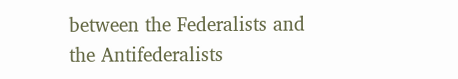between the Federalists and the Antifederalists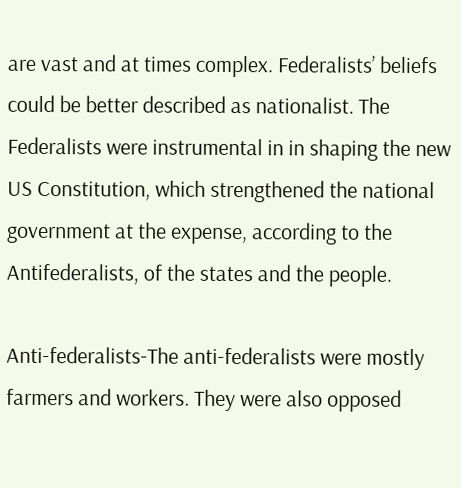are vast and at times complex. Federalists’ beliefs could be better described as nationalist. The Federalists were instrumental in in shaping the new US Constitution, which strengthened the national government at the expense, according to the Antifederalists, of the states and the people.

Anti-federalists-The anti-federalists were mostly farmers and workers. They were also opposed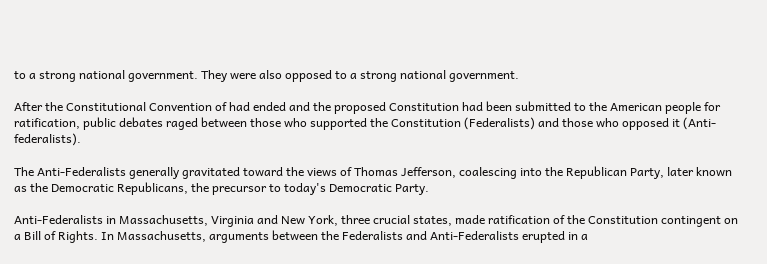to a strong national government. They were also opposed to a strong national government.

After the Constitutional Convention of had ended and the proposed Constitution had been submitted to the American people for ratification, public debates raged between those who supported the Constitution (Federalists) and those who opposed it (Anti-federalists).

The Anti-Federalists generally gravitated toward the views of Thomas Jefferson, coalescing into the Republican Party, later known as the Democratic Republicans, the precursor to today's Democratic Party.

Anti-Federalists in Massachusetts, Virginia and New York, three crucial states, made ratification of the Constitution contingent on a Bill of Rights. In Massachusetts, arguments between the Federalists and Anti-Federalists erupted in a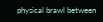physical brawl between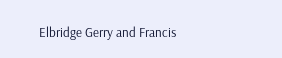Elbridge Gerry and Francis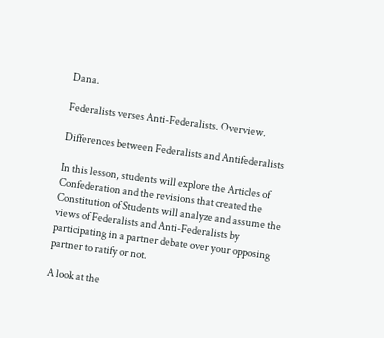Dana.

Federalists verses Anti-Federalists. Overview.

Differences between Federalists and Antifederalists

In this lesson, students will explore the Articles of Confederation and the revisions that created the Constitution of Students will analyze and assume the views of Federalists and Anti-Federalists by participating in a partner debate over your opposing partner to ratify or not.

A look at the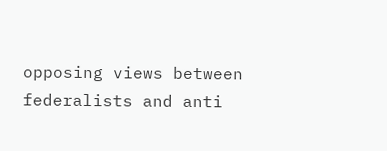opposing views between federalists and anti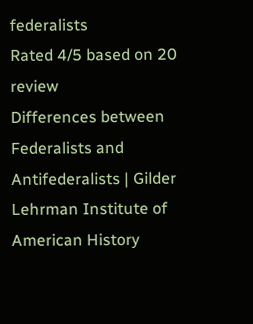federalists
Rated 4/5 based on 20 review
Differences between Federalists and Antifederalists | Gilder Lehrman Institute of American History